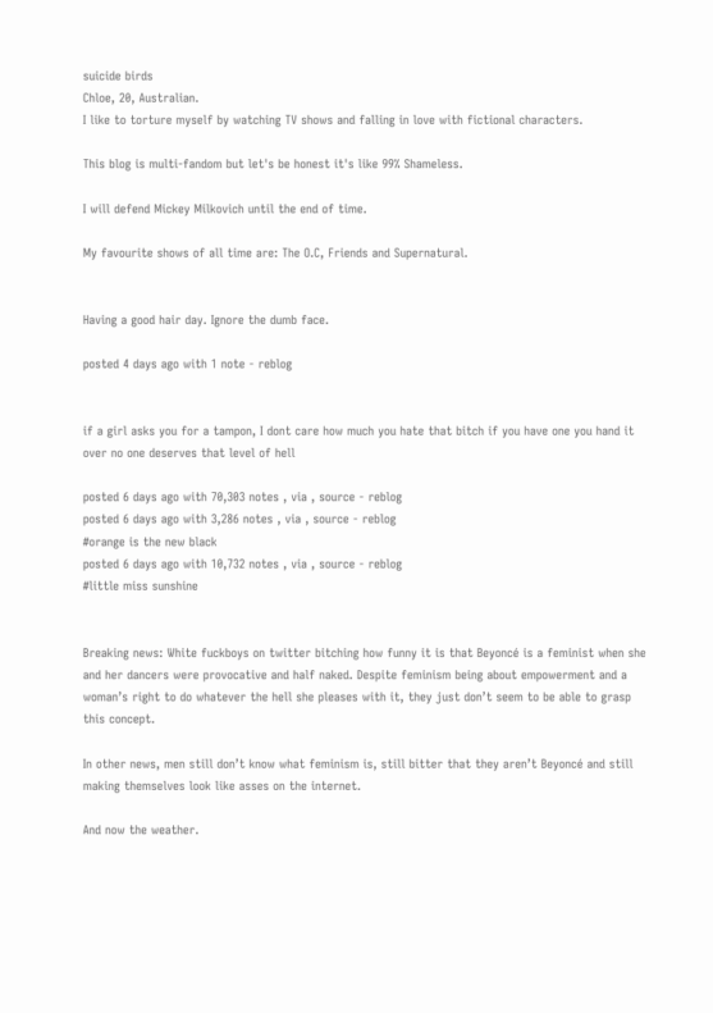suicide birds
Chloe, 20, Australian.
I like to torture myself by watching TV shows and falling in love with fictional characters.

This blog is multi-fandom but let's be honest it's like 99% Shameless.

I will defend Mickey Milkovich until the end of time.

My favourite shows of all time are: The O.C, Friends and Supernatural.


Having a good hair day. Ignore the dumb face.

posted 4 days ago with 1 note - reblog


if a girl asks you for a tampon, I dont care how much you hate that bitch if you have one you hand it over no one deserves that level of hell

posted 6 days ago with 70,303 notes , via , source - reblog
posted 6 days ago with 3,286 notes , via , source - reblog
#orange is the new black
posted 6 days ago with 10,732 notes , via , source - reblog
#little miss sunshine


Breaking news: White fuckboys on twitter bitching how funny it is that Beyoncé is a feminist when she and her dancers were provocative and half naked. Despite feminism being about empowerment and a woman’s right to do whatever the hell she pleases with it, they just don’t seem to be able to grasp this concept.

In other news, men still don’t know what feminism is, still bitter that they aren’t Beyoncé and still making themselves look like asses on the internet.

And now the weather.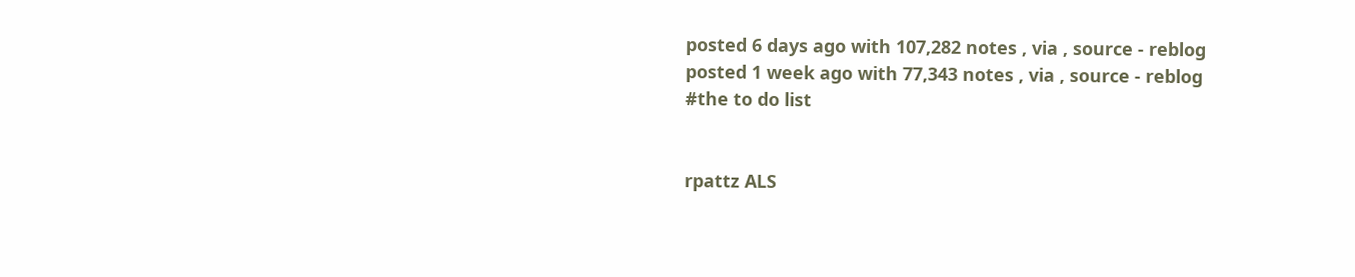posted 6 days ago with 107,282 notes , via , source - reblog
posted 1 week ago with 77,343 notes , via , source - reblog
#the to do list


rpattz ALS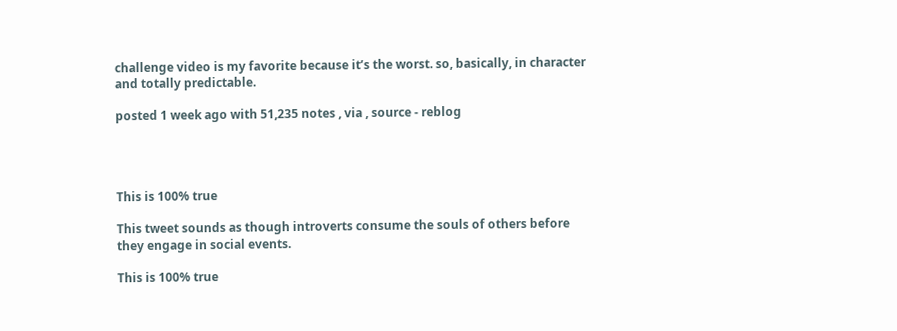challenge video is my favorite because it’s the worst. so, basically, in character and totally predictable.

posted 1 week ago with 51,235 notes , via , source - reblog




This is 100% true

This tweet sounds as though introverts consume the souls of others before they engage in social events.

This is 100% true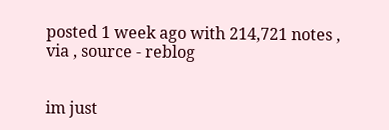posted 1 week ago with 214,721 notes , via , source - reblog


im just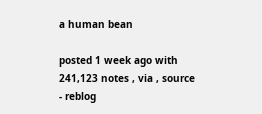a human bean

posted 1 week ago with 241,123 notes , via , source - reblog